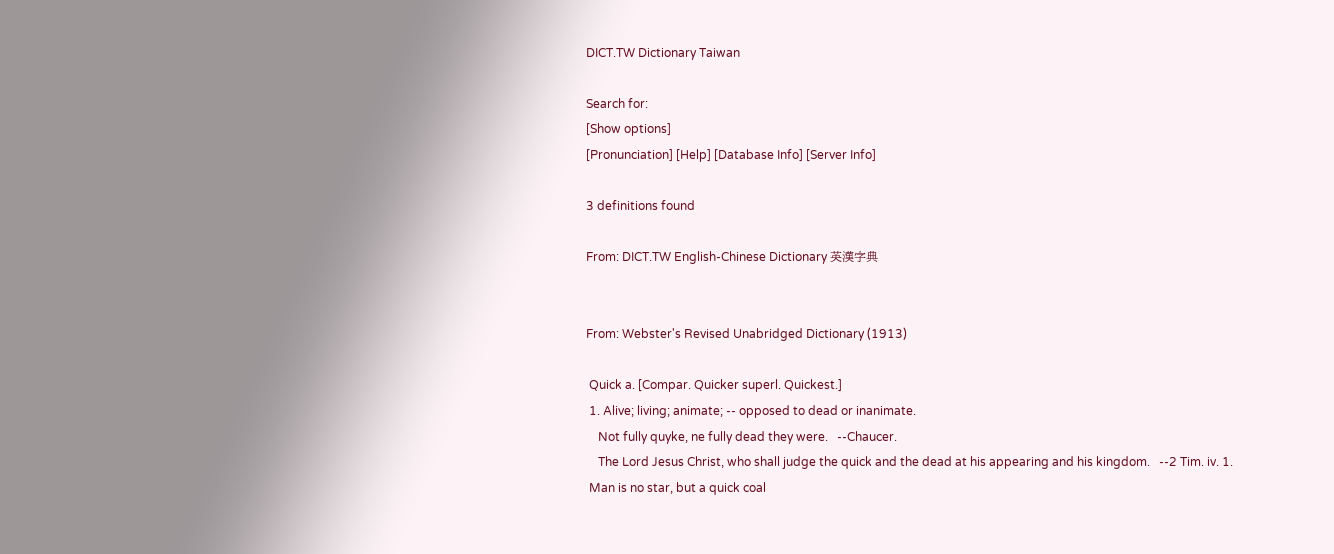DICT.TW Dictionary Taiwan

Search for:
[Show options]
[Pronunciation] [Help] [Database Info] [Server Info]

3 definitions found

From: DICT.TW English-Chinese Dictionary 英漢字典


From: Webster's Revised Unabridged Dictionary (1913)

 Quick a. [Compar. Quicker superl. Quickest.]
 1. Alive; living; animate; -- opposed to dead or inanimate.
    Not fully quyke, ne fully dead they were.   --Chaucer.
    The Lord Jesus Christ, who shall judge the quick and the dead at his appearing and his kingdom.   --2 Tim. iv. 1.
 Man is no star, but a quick coal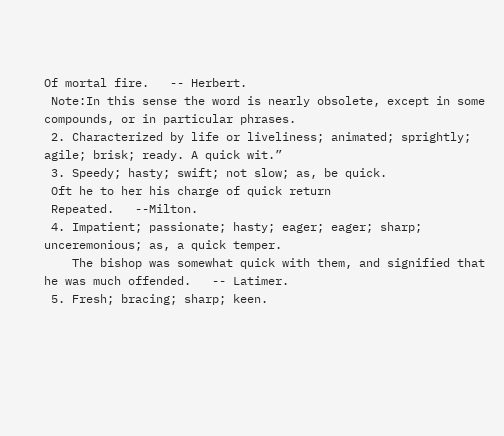Of mortal fire.   -- Herbert.
 Note:In this sense the word is nearly obsolete, except in some compounds, or in particular phrases.
 2. Characterized by life or liveliness; animated; sprightly; agile; brisk; ready. A quick wit.”
 3. Speedy; hasty; swift; not slow; as, be quick.
 Oft he to her his charge of quick return
 Repeated.   --Milton.
 4. Impatient; passionate; hasty; eager; eager; sharp; unceremonious; as, a quick temper.
    The bishop was somewhat quick with them, and signified that he was much offended.   -- Latimer.
 5. Fresh; bracing; sharp; keen.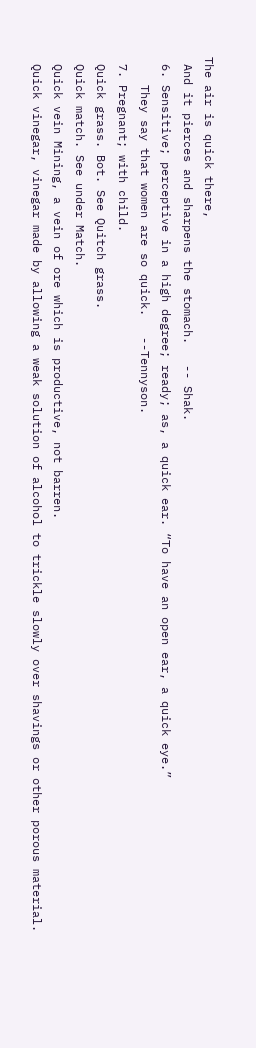The air is quick there,
 And it pierces and sharpens the stomach.   -- Shak.
 6. Sensitive; perceptive in a high degree; ready; as, a quick ear. “To have an open ear, a quick eye.”
    They say that women are so quick.   --Tennyson.
 7. Pregnant; with child.
 Quick grass. Bot. See Quitch grass.
 Quick match. See under Match.
 Quick vein Mining, a vein of ore which is productive, not barren.
 Quick vinegar, vinegar made by allowing a weak solution of alcohol to trickle slowly over shavings or other porous material.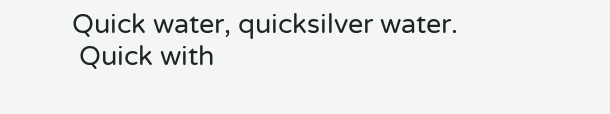Quick water, quicksilver water.
 Quick with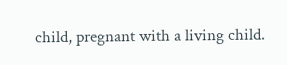child, pregnant with a living child.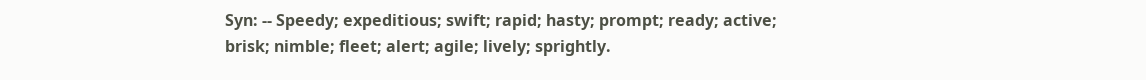Syn: -- Speedy; expeditious; swift; rapid; hasty; prompt; ready; active; brisk; nimble; fleet; alert; agile; lively; sprightly.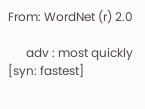From: WordNet (r) 2.0

      adv : most quickly [syn: fastest]